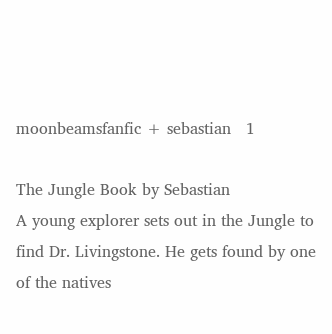moonbeamsfanfic + sebastian   1

The Jungle Book by Sebastian
A young explorer sets out in the Jungle to find Dr. Livingstone. He gets found by one of the natives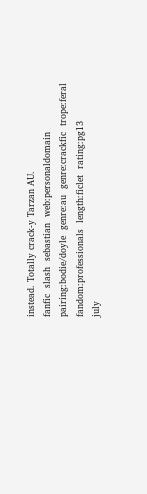instead. Totally crack-y Tarzan AU.
fanfic  slash  sebastian  web:personaldomain  pairing:bodie/doyle  genre:au  genre:crackfic  trope:feral  fandom:professionals  length:ficlet  rating:pg13
july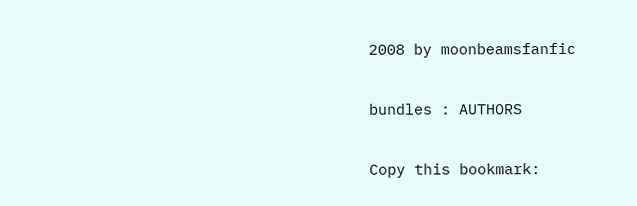2008 by moonbeamsfanfic

bundles : AUTHORS

Copy this bookmark: